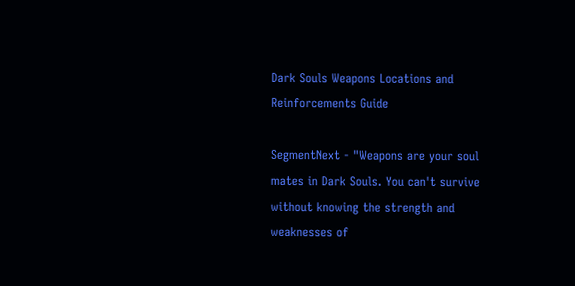Dark Souls Weapons Locations and Reinforcements Guide

SegmentNext - "Weapons are your soul mates in Dark Souls. You can't survive without knowing the strength and weaknesses of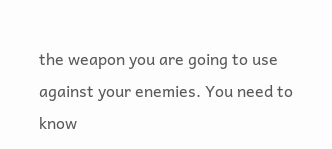the weapon you are going to use against your enemies. You need to know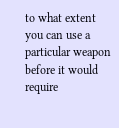to what extent you can use a particular weapon before it would require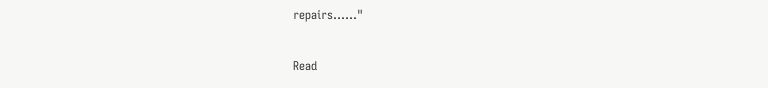repairs......"

Read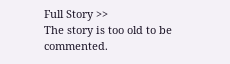Full Story >>
The story is too old to be commented.